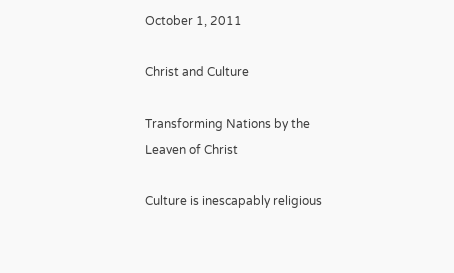October 1, 2011

Christ and Culture

Transforming Nations by the Leaven of Christ

Culture is inescapably religious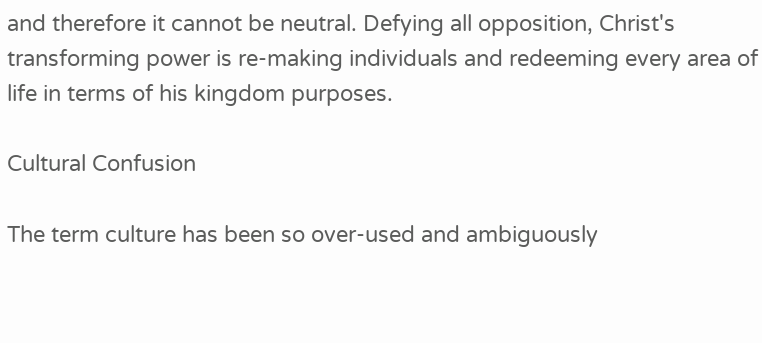and therefore it cannot be neutral. Defying all opposition, Christ's transforming power is re-making individuals and redeeming every area of life in terms of his kingdom purposes.

Cultural Confusion

The term culture has been so over-used and ambiguously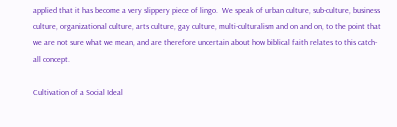applied that it has become a very slippery piece of lingo.  We speak of urban culture, sub-culture, business culture, organizational culture, arts culture, gay culture, multi-culturalism and on and on, to the point that we are not sure what we mean, and are therefore uncertain about how biblical faith relates to this catch-all concept.

Cultivation of a Social Ideal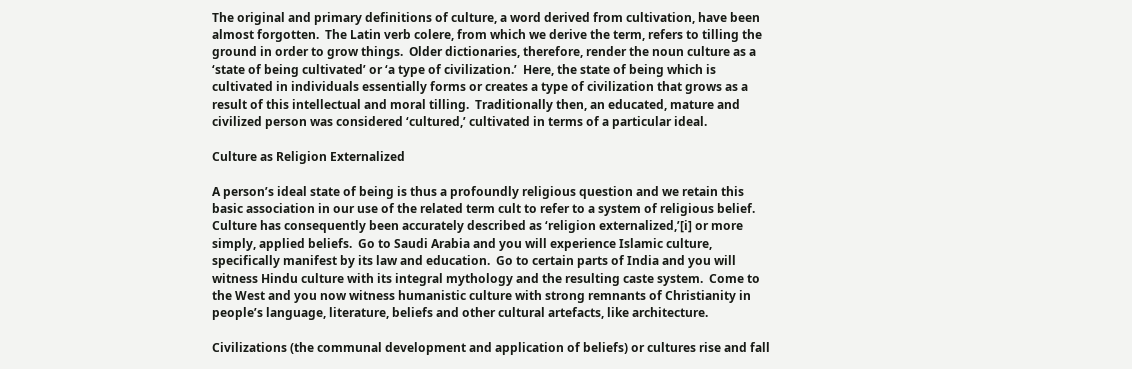The original and primary definitions of culture, a word derived from cultivation, have been almost forgotten.  The Latin verb colere, from which we derive the term, refers to tilling the ground in order to grow things.  Older dictionaries, therefore, render the noun culture as a ‘state of being cultivated’ or ‘a type of civilization.’  Here, the state of being which is cultivated in individuals essentially forms or creates a type of civilization that grows as a result of this intellectual and moral tilling.  Traditionally then, an educated, mature and civilized person was considered ‘cultured,’ cultivated in terms of a particular ideal.

Culture as Religion Externalized

A person’s ideal state of being is thus a profoundly religious question and we retain this basic association in our use of the related term cult to refer to a system of religious belief.  Culture has consequently been accurately described as ‘religion externalized,’[i] or more simply, applied beliefs.  Go to Saudi Arabia and you will experience Islamic culture, specifically manifest by its law and education.  Go to certain parts of India and you will witness Hindu culture with its integral mythology and the resulting caste system.  Come to the West and you now witness humanistic culture with strong remnants of Christianity in people’s language, literature, beliefs and other cultural artefacts, like architecture.

Civilizations (the communal development and application of beliefs) or cultures rise and fall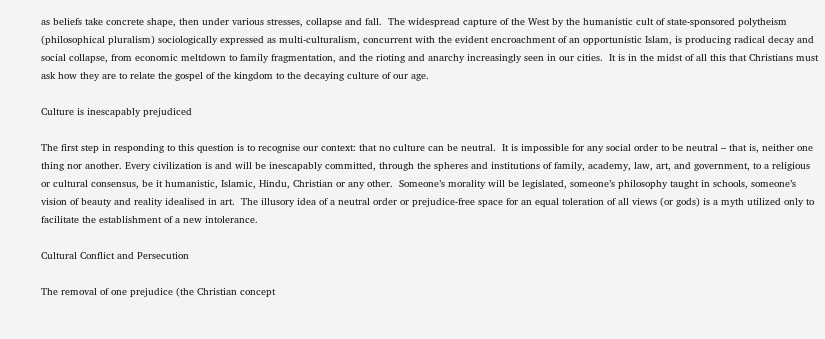as beliefs take concrete shape, then under various stresses, collapse and fall.  The widespread capture of the West by the humanistic cult of state-sponsored polytheism (philosophical pluralism) sociologically expressed as multi-culturalism, concurrent with the evident encroachment of an opportunistic Islam, is producing radical decay and social collapse, from economic meltdown to family fragmentation, and the rioting and anarchy increasingly seen in our cities.  It is in the midst of all this that Christians must ask how they are to relate the gospel of the kingdom to the decaying culture of our age.

Culture is inescapably prejudiced

The first step in responding to this question is to recognise our context: that no culture can be neutral.  It is impossible for any social order to be neutral – that is, neither one thing nor another. Every civilization is and will be inescapably committed, through the spheres and institutions of family, academy, law, art, and government, to a religious or cultural consensus, be it humanistic, Islamic, Hindu, Christian or any other.  Someone’s morality will be legislated, someone’s philosophy taught in schools, someone’s vision of beauty and reality idealised in art.  The illusory idea of a neutral order or prejudice-free space for an equal toleration of all views (or gods) is a myth utilized only to facilitate the establishment of a new intolerance.

Cultural Conflict and Persecution

The removal of one prejudice (the Christian concept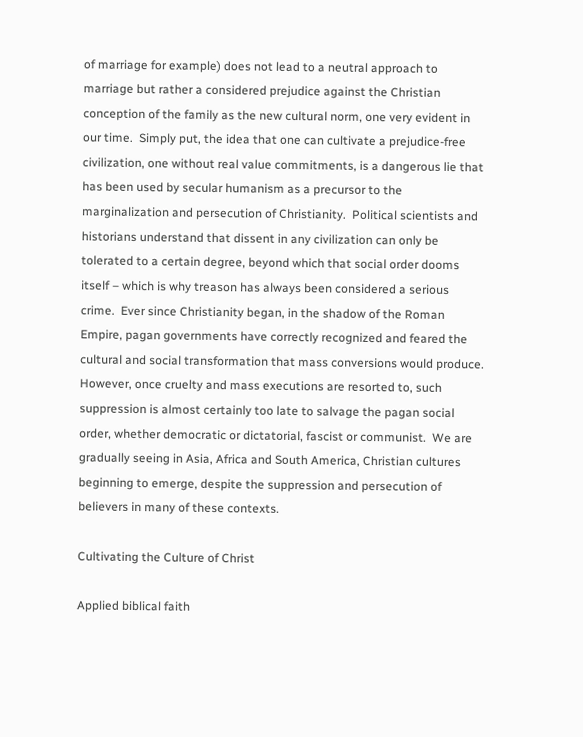of marriage for example) does not lead to a neutral approach to marriage but rather a considered prejudice against the Christian conception of the family as the new cultural norm, one very evident in our time.  Simply put, the idea that one can cultivate a prejudice-free civilization, one without real value commitments, is a dangerous lie that has been used by secular humanism as a precursor to the marginalization and persecution of Christianity.  Political scientists and historians understand that dissent in any civilization can only be tolerated to a certain degree, beyond which that social order dooms itself – which is why treason has always been considered a serious crime.  Ever since Christianity began, in the shadow of the Roman Empire, pagan governments have correctly recognized and feared the cultural and social transformation that mass conversions would produce.  However, once cruelty and mass executions are resorted to, such suppression is almost certainly too late to salvage the pagan social order, whether democratic or dictatorial, fascist or communist.  We are gradually seeing in Asia, Africa and South America, Christian cultures beginning to emerge, despite the suppression and persecution of believers in many of these contexts.

Cultivating the Culture of Christ

Applied biblical faith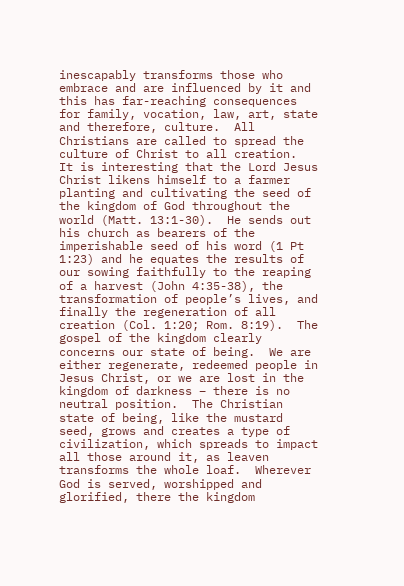inescapably transforms those who embrace and are influenced by it and this has far-reaching consequences for family, vocation, law, art, state and therefore, culture.  All Christians are called to spread the culture of Christ to all creation.  It is interesting that the Lord Jesus Christ likens himself to a farmer planting and cultivating the seed of the kingdom of God throughout the world (Matt. 13:1-30).  He sends out his church as bearers of the imperishable seed of his word (1 Pt 1:23) and he equates the results of our sowing faithfully to the reaping of a harvest (John 4:35-38), the transformation of people’s lives, and finally the regeneration of all creation (Col. 1:20; Rom. 8:19).  The gospel of the kingdom clearly concerns our state of being.  We are either regenerate, redeemed people in Jesus Christ, or we are lost in the kingdom of darkness – there is no neutral position.  The Christian state of being, like the mustard seed, grows and creates a type of civilization, which spreads to impact all those around it, as leaven transforms the whole loaf.  Wherever God is served, worshipped and glorified, there the kingdom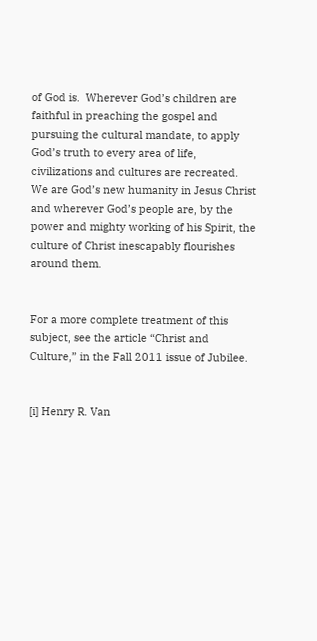of God is.  Wherever God’s children are faithful in preaching the gospel and pursuing the cultural mandate, to apply God’s truth to every area of life, civilizations and cultures are recreated.  We are God’s new humanity in Jesus Christ and wherever God’s people are, by the power and mighty working of his Spirit, the culture of Christ inescapably flourishes around them.


For a more complete treatment of this subject, see the article “Christ and Culture,” in the Fall 2011 issue of Jubilee.


[i] Henry R. Van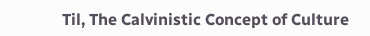Til, The Calvinistic Concept of Culture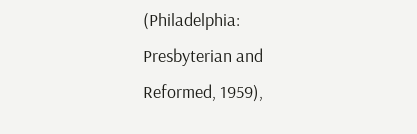(Philadelphia: Presbyterian and Reformed, 1959),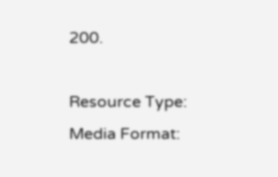200.

Resource Type:
Media Format: